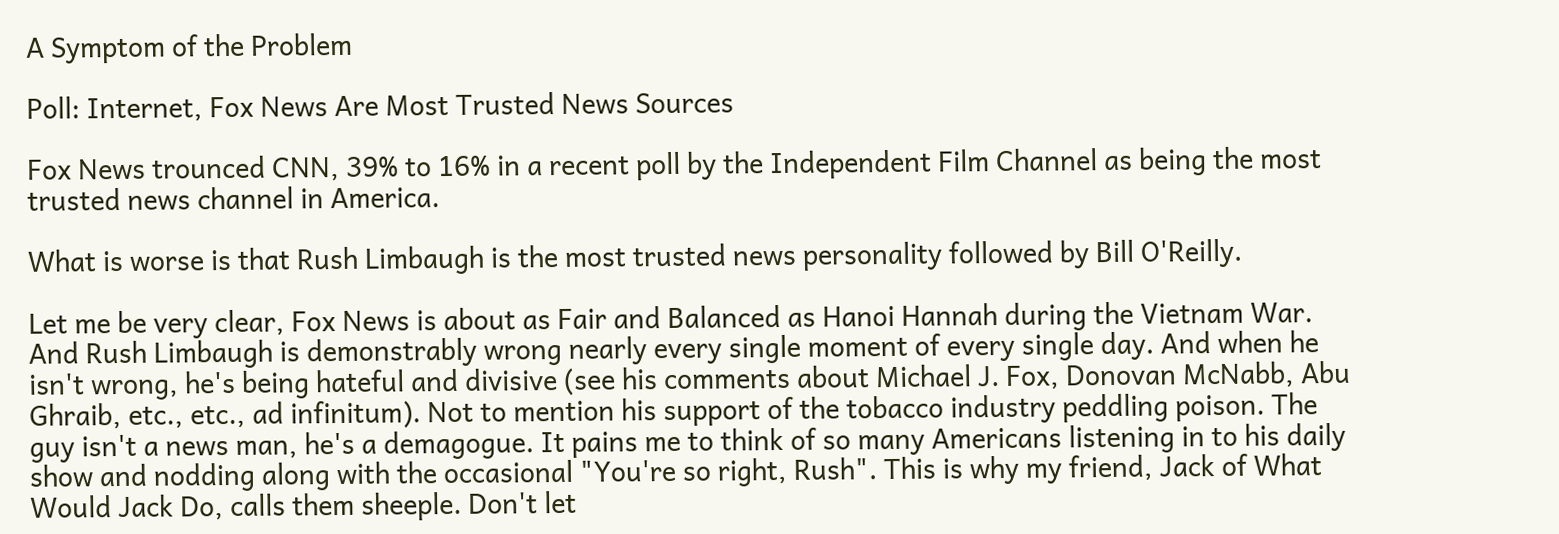A Symptom of the Problem

Poll: Internet, Fox News Are Most Trusted News Sources

Fox News trounced CNN, 39% to 16% in a recent poll by the Independent Film Channel as being the most trusted news channel in America.

What is worse is that Rush Limbaugh is the most trusted news personality followed by Bill O'Reilly.

Let me be very clear, Fox News is about as Fair and Balanced as Hanoi Hannah during the Vietnam War. And Rush Limbaugh is demonstrably wrong nearly every single moment of every single day. And when he isn't wrong, he's being hateful and divisive (see his comments about Michael J. Fox, Donovan McNabb, Abu Ghraib, etc., etc., ad infinitum). Not to mention his support of the tobacco industry peddling poison. The guy isn't a news man, he's a demagogue. It pains me to think of so many Americans listening in to his daily show and nodding along with the occasional "You're so right, Rush". This is why my friend, Jack of What Would Jack Do, calls them sheeple. Don't let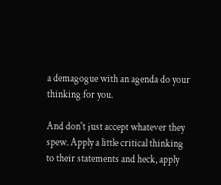a demagogue with an agenda do your thinking for you.

And don't just accept whatever they spew. Apply a little critical thinking to their statements and heck, apply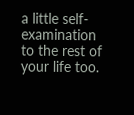a little self-examination to the rest of your life too.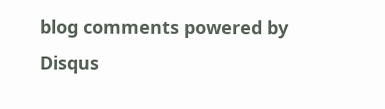blog comments powered by Disqus